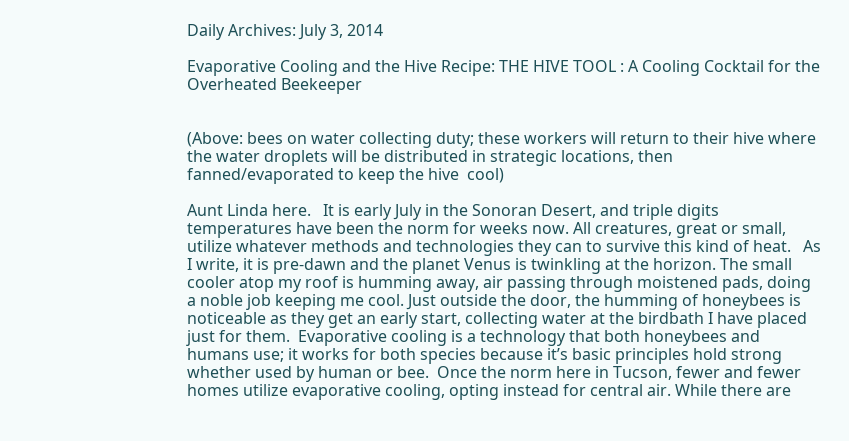Daily Archives: July 3, 2014

Evaporative Cooling and the Hive Recipe: THE HIVE TOOL : A Cooling Cocktail for the Overheated Beekeeper


(Above: bees on water collecting duty; these workers will return to their hive where the water droplets will be distributed in strategic locations, then fanned/evaporated to keep the hive  cool)

Aunt Linda here.   It is early July in the Sonoran Desert, and triple digits temperatures have been the norm for weeks now. All creatures, great or small,  utilize whatever methods and technologies they can to survive this kind of heat.   As I write, it is pre-dawn and the planet Venus is twinkling at the horizon. The small cooler atop my roof is humming away, air passing through moistened pads, doing a noble job keeping me cool. Just outside the door, the humming of honeybees is noticeable as they get an early start, collecting water at the birdbath I have placed just for them.  Evaporative cooling is a technology that both honeybees and humans use; it works for both species because it’s basic principles hold strong whether used by human or bee.  Once the norm here in Tucson, fewer and fewer homes utilize evaporative cooling, opting instead for central air. While there are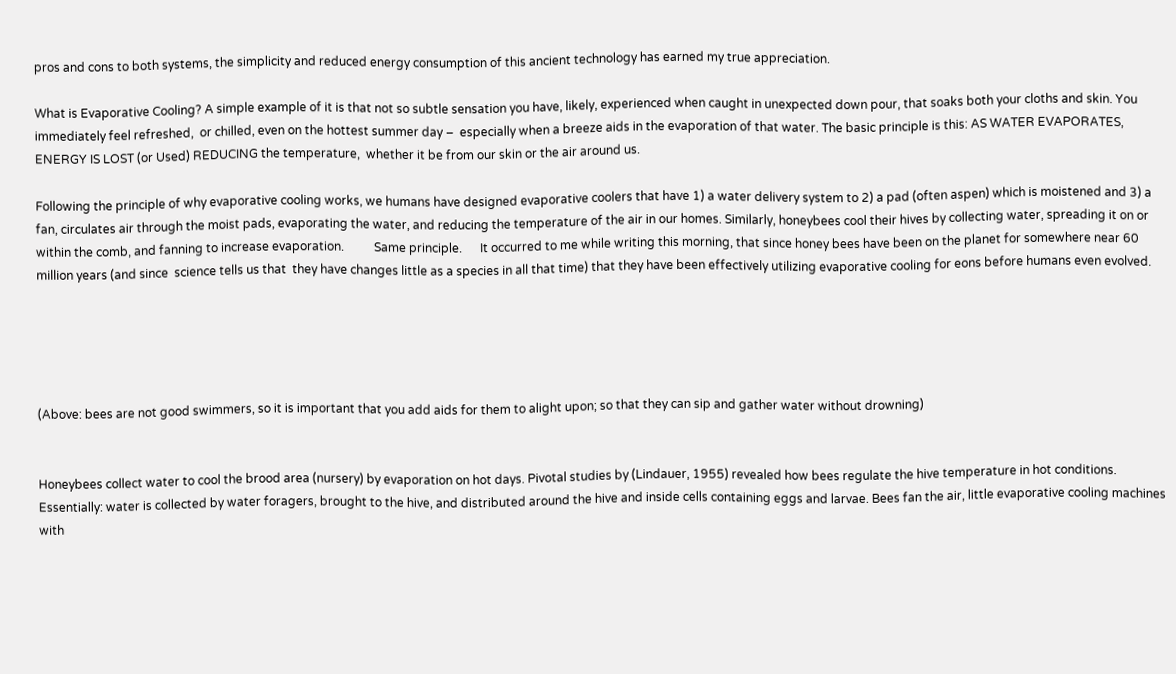pros and cons to both systems, the simplicity and reduced energy consumption of this ancient technology has earned my true appreciation.

What is Evaporative Cooling? A simple example of it is that not so subtle sensation you have, likely, experienced when caught in unexpected down pour, that soaks both your cloths and skin. You immediately feel refreshed,  or chilled, even on the hottest summer day –  especially when a breeze aids in the evaporation of that water. The basic principle is this: AS WATER EVAPORATES, ENERGY IS LOST (or Used) REDUCING the temperature,  whether it be from our skin or the air around us.

Following the principle of why evaporative cooling works, we humans have designed evaporative coolers that have 1) a water delivery system to 2) a pad (often aspen) which is moistened and 3) a fan, circulates air through the moist pads, evaporating the water, and reducing the temperature of the air in our homes. Similarly, honeybees cool their hives by collecting water, spreading it on or within the comb, and fanning to increase evaporation.          Same principle.      It occurred to me while writing this morning, that since honey bees have been on the planet for somewhere near 60 million years (and since  science tells us that  they have changes little as a species in all that time) that they have been effectively utilizing evaporative cooling for eons before humans even evolved.





(Above: bees are not good swimmers, so it is important that you add aids for them to alight upon; so that they can sip and gather water without drowning)


Honeybees collect water to cool the brood area (nursery) by evaporation on hot days. Pivotal studies by (Lindauer, 1955) revealed how bees regulate the hive temperature in hot conditions. Essentially: water is collected by water foragers, brought to the hive, and distributed around the hive and inside cells containing eggs and larvae. Bees fan the air, little evaporative cooling machines with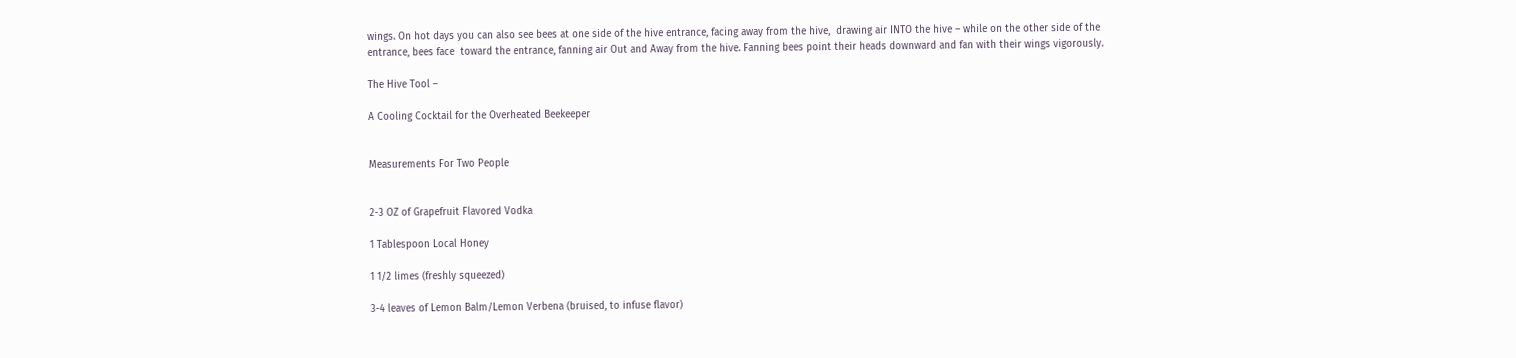wings. On hot days you can also see bees at one side of the hive entrance, facing away from the hive,  drawing air INTO the hive – while on the other side of the entrance, bees face  toward the entrance, fanning air Out and Away from the hive. Fanning bees point their heads downward and fan with their wings vigorously.

The Hive Tool –

A Cooling Cocktail for the Overheated Beekeeper


Measurements For Two People


2-3 OZ of Grapefruit Flavored Vodka

1 Tablespoon Local Honey

1 1/2 limes (freshly squeezed)

3-4 leaves of Lemon Balm/Lemon Verbena (bruised, to infuse flavor)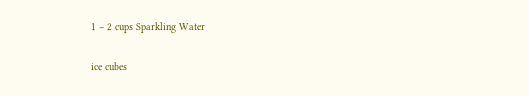1 – 2 cups Sparkling Water

ice cubes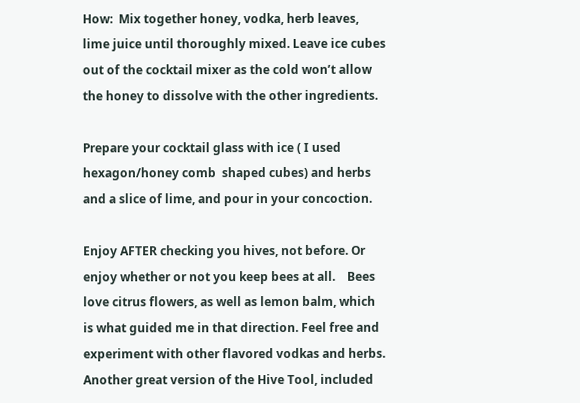How:  Mix together honey, vodka, herb leaves, lime juice until thoroughly mixed. Leave ice cubes out of the cocktail mixer as the cold won’t allow the honey to dissolve with the other ingredients.

Prepare your cocktail glass with ice ( I used hexagon/honey comb  shaped cubes) and herbs and a slice of lime, and pour in your concoction.

Enjoy AFTER checking you hives, not before. Or  enjoy whether or not you keep bees at all.    Bees love citrus flowers, as well as lemon balm, which is what guided me in that direction. Feel free and experiment with other flavored vodkas and herbs. Another great version of the Hive Tool, included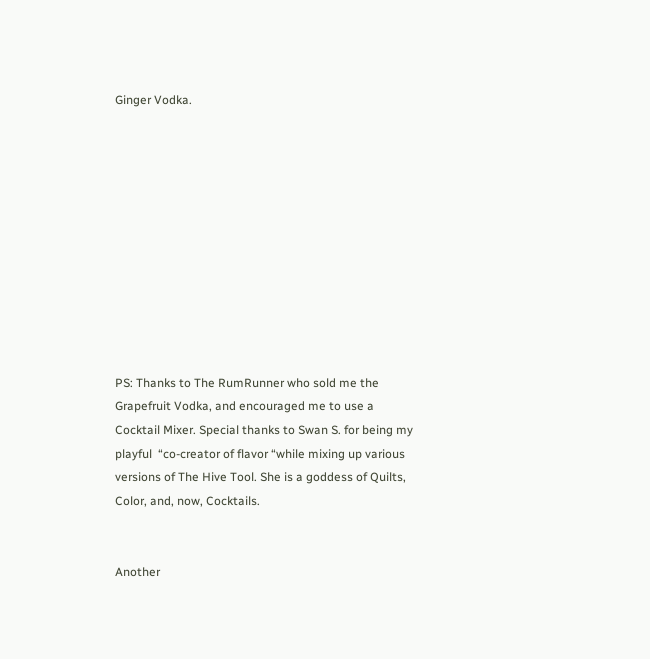Ginger Vodka.











PS: Thanks to The RumRunner who sold me the Grapefruit Vodka, and encouraged me to use a Cocktail Mixer. Special thanks to Swan S. for being my playful  “co-creator of flavor “while mixing up various versions of The Hive Tool. She is a goddess of Quilts, Color, and, now, Cocktails.


Another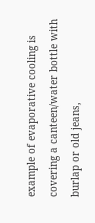example of evaporative cooling is covering a canteen/water bottle with burlap or old jeans,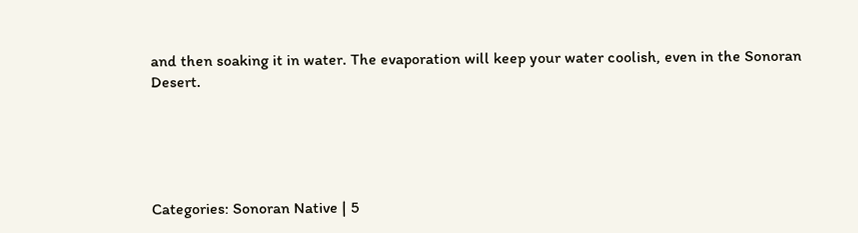and then soaking it in water. The evaporation will keep your water coolish, even in the Sonoran Desert.





Categories: Sonoran Native | 5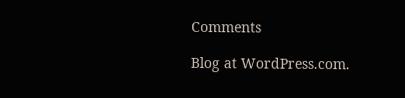Comments

Blog at WordPress.com.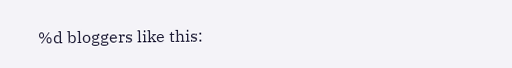%d bloggers like this: